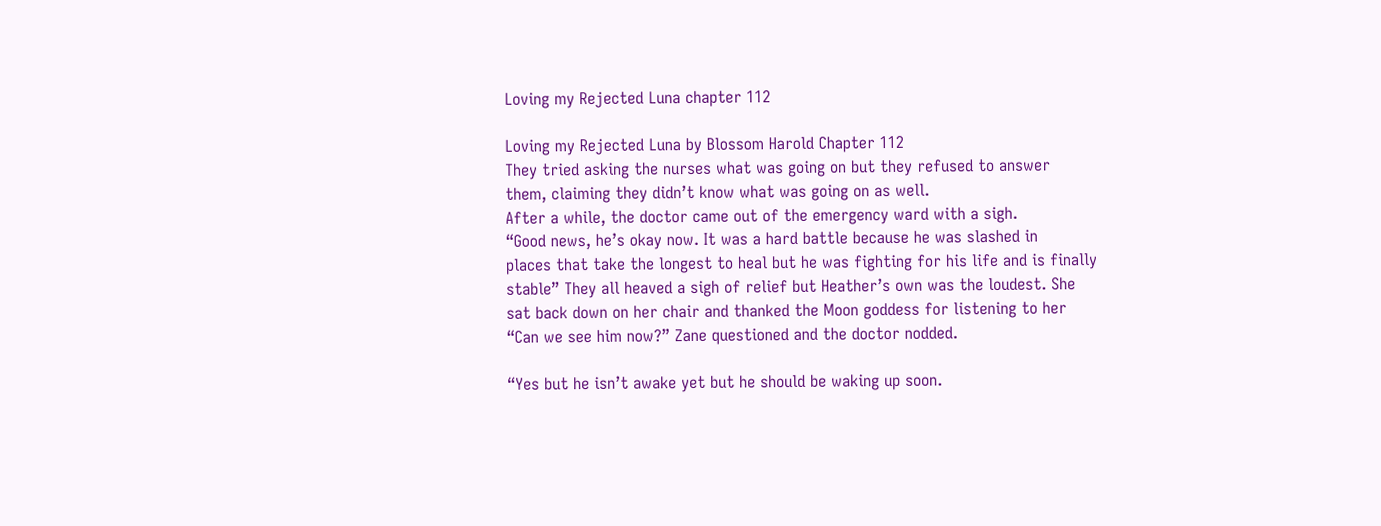Loving my Rejected Luna chapter 112

Loving my Rejected Luna by Blossom Harold Chapter 112
They tried asking the nurses what was going on but they refused to answer
them, claiming they didn’t know what was going on as well.
After a while, the doctor came out of the emergency ward with a sigh.
“Good news, he’s okay now. It was a hard battle because he was slashed in
places that take the longest to heal but he was fighting for his life and is finally
stable” They all heaved a sigh of relief but Heather’s own was the loudest. She
sat back down on her chair and thanked the Moon goddess for listening to her
“Can we see him now?” Zane questioned and the doctor nodded.

“Yes but he isn’t awake yet but he should be waking up soon.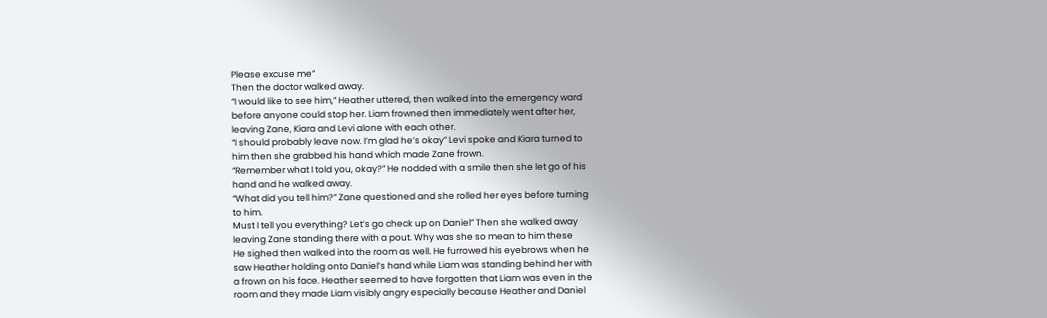Please excuse me”
Then the doctor walked away.
“I would like to see him,” Heather uttered, then walked into the emergency ward
before anyone could stop her. Liam frowned then immediately went after her,
leaving Zane, Kiara and Levi alone with each other.
“I should probably leave now. I’m glad he’s okay” Levi spoke and Kiara turned to
him then she grabbed his hand which made Zane frown.
“Remember what I told you, okay?” He nodded with a smile then she let go of his
hand and he walked away.
“What did you tell him?” Zane questioned and she rolled her eyes before turning
to him.
Must I tell you everything? Let’s go check up on Daniel” Then she walked away
leaving Zane standing there with a pout. Why was she so mean to him these
He sighed then walked into the room as well. He furrowed his eyebrows when he
saw Heather holding onto Daniel’s hand while Liam was standing behind her with
a frown on his face. Heather seemed to have forgotten that Liam was even in the
room and they made Liam visibly angry especially because Heather and Daniel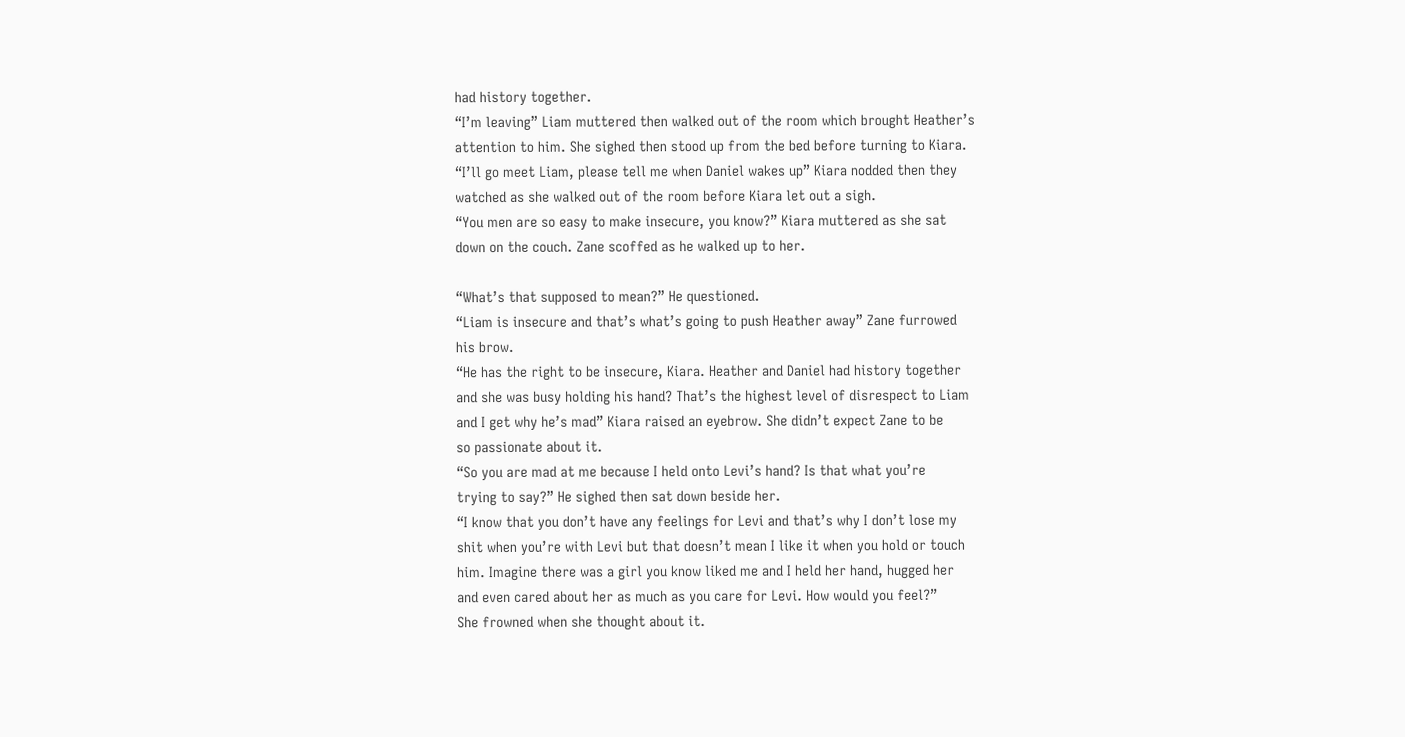had history together.
“I’m leaving” Liam muttered then walked out of the room which brought Heather’s
attention to him. She sighed then stood up from the bed before turning to Kiara.
“I’ll go meet Liam, please tell me when Daniel wakes up” Kiara nodded then they
watched as she walked out of the room before Kiara let out a sigh.
“You men are so easy to make insecure, you know?” Kiara muttered as she sat
down on the couch. Zane scoffed as he walked up to her.

“What’s that supposed to mean?” He questioned.
“Liam is insecure and that’s what’s going to push Heather away” Zane furrowed
his brow.
“He has the right to be insecure, Kiara. Heather and Daniel had history together
and she was busy holding his hand? That’s the highest level of disrespect to Liam
and I get why he’s mad” Kiara raised an eyebrow. She didn’t expect Zane to be
so passionate about it.
“So you are mad at me because I held onto Levi’s hand? Is that what you’re
trying to say?” He sighed then sat down beside her.
“I know that you don’t have any feelings for Levi and that’s why I don’t lose my
shit when you’re with Levi but that doesn’t mean I like it when you hold or touch
him. Imagine there was a girl you know liked me and I held her hand, hugged her
and even cared about her as much as you care for Levi. How would you feel?”
She frowned when she thought about it.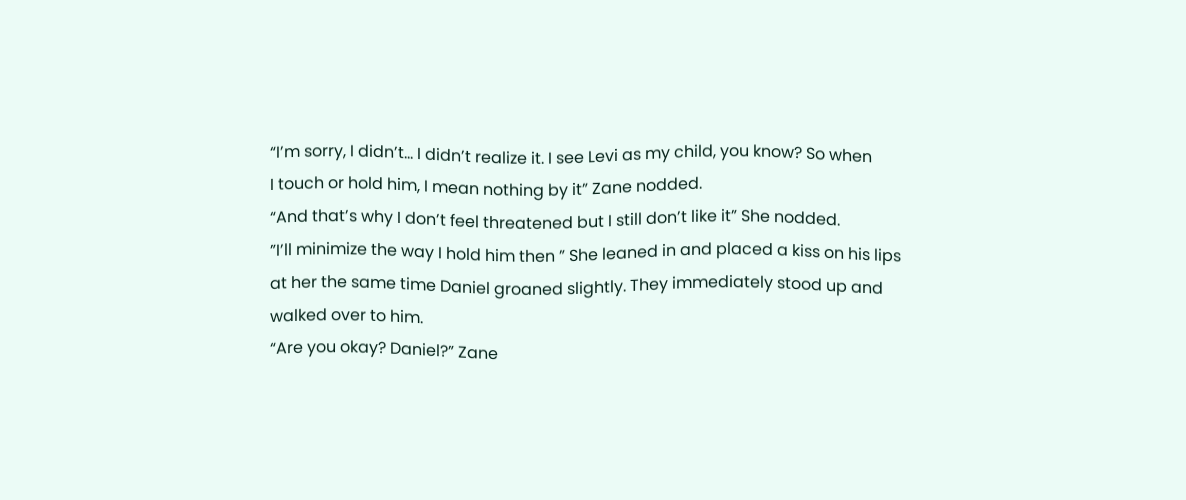“I’m sorry, I didn’t… I didn’t realize it. I see Levi as my child, you know? So when
I touch or hold him, I mean nothing by it” Zane nodded.
“And that’s why I don’t feel threatened but I still don’t like it” She nodded.
”I’ll minimize the way I hold him then ” She leaned in and placed a kiss on his lips
at her the same time Daniel groaned slightly. They immediately stood up and
walked over to him.
“Are you okay? Daniel?” Zane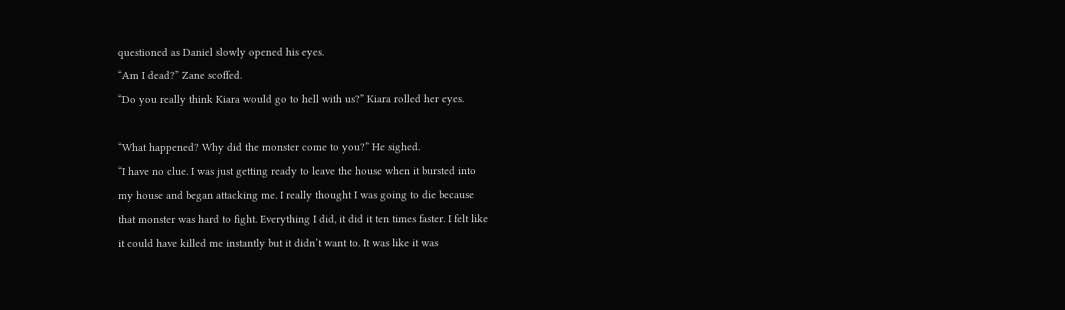questioned as Daniel slowly opened his eyes.
“Am I dead?” Zane scoffed.
“Do you really think Kiara would go to hell with us?” Kiara rolled her eyes.

“What happened? Why did the monster come to you?” He sighed.
“I have no clue. I was just getting ready to leave the house when it bursted into
my house and began attacking me. I really thought I was going to die because
that monster was hard to fight. Everything I did, it did it ten times faster. I felt like
it could have killed me instantly but it didn’t want to. It was like it was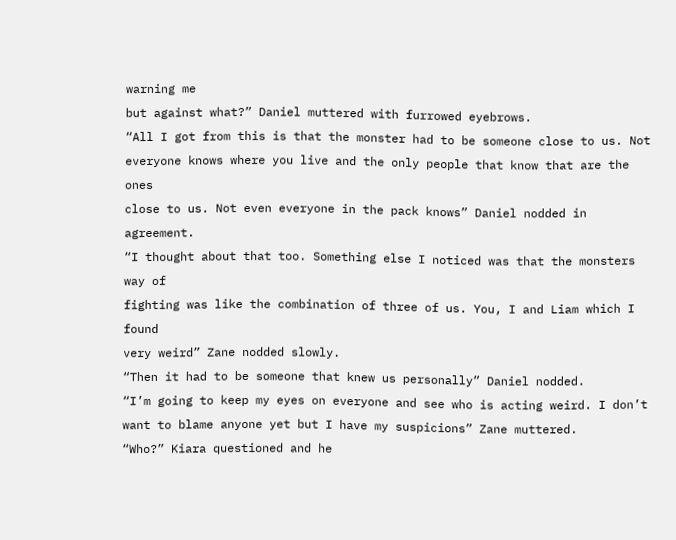warning me
but against what?” Daniel muttered with furrowed eyebrows.
“All I got from this is that the monster had to be someone close to us. Not
everyone knows where you live and the only people that know that are the ones
close to us. Not even everyone in the pack knows” Daniel nodded in agreement.
“I thought about that too. Something else I noticed was that the monsters way of
fighting was like the combination of three of us. You, I and Liam which I found
very weird” Zane nodded slowly.
“Then it had to be someone that knew us personally” Daniel nodded.
“I’m going to keep my eyes on everyone and see who is acting weird. I don’t
want to blame anyone yet but I have my suspicions” Zane muttered.
“Who?” Kiara questioned and he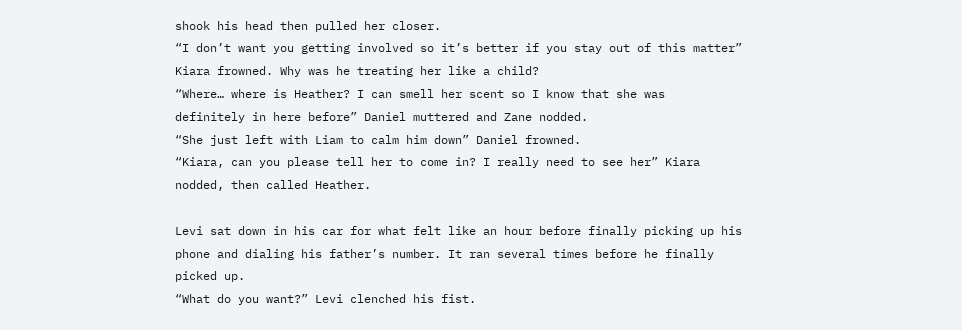shook his head then pulled her closer.
“I don’t want you getting involved so it’s better if you stay out of this matter”
Kiara frowned. Why was he treating her like a child?
“Where… where is Heather? I can smell her scent so I know that she was
definitely in here before” Daniel muttered and Zane nodded.
“She just left with Liam to calm him down” Daniel frowned.
“Kiara, can you please tell her to come in? I really need to see her” Kiara
nodded, then called Heather.

Levi sat down in his car for what felt like an hour before finally picking up his
phone and dialing his father’s number. It ran several times before he finally
picked up.
“What do you want?” Levi clenched his fist.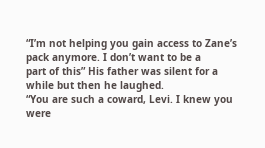“I’m not helping you gain access to Zane’s pack anymore. I don’t want to be a
part of this” His father was silent for a while but then he laughed.
“You are such a coward, Levi. I knew you were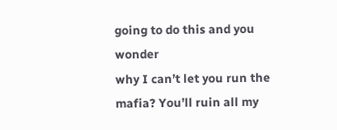going to do this and you wonder
why I can’t let you run the mafia? You’ll ruin all my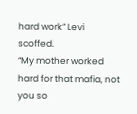hard work” Levi scoffed.
“My mother worked hard for that mafia, not you so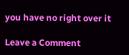you have no right over it

Leave a Comment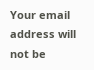Your email address will not be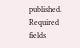published. Required fields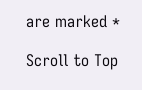are marked *

Scroll to Top